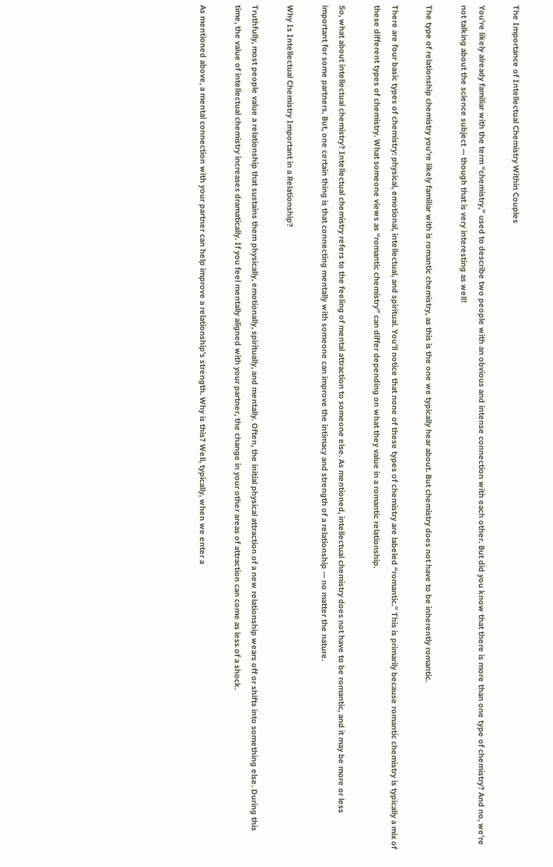The Importance of Intellectual Chemistry Within Couples

You’re likely already familiar with the term “chemistry,” used to describe two people with an obvious and intense connection with each other. But did you know that there is more than one type of chemistry? And no, we’re not talking about the science subject — though that is very interesting as well!

The type of relationship chemistry you’re likely familiar with is romantic chemistry, as this is the one we typically hear about. But chemistry does not have to be inherently romantic.

There are four basic types of chemistry: physical, emotional, intellectual, and spiritual. You’ll notice that none of these types of chemistry are labeled “romantic.” This is primarily because romantic chemistry is typically a mix of these different types of chemistry. What someone views as “romantic chemistry” can differ depending on what they value in a romantic relationship.

So, what about intellectual chemistry? Intellectual chemistry refers to the feeling of mental attraction to someone else. As mentioned, intellectual chemistry does not have to be romantic, and it may be more or less important for some partners. But, one certain thing is that connecting mentally with someone can improve the intimacy and strength of a relationship — no matter the nature.

Why Is Intellectual Chemistry Important in a Relationship?

Truthfully, most people value a relationship that sustains them physically, emotionally, spiritually, and mentally. Often, the initial physical attraction of a new relationship wears off or shifts into something else. During this time, the value of intellectual chemistry increases dramatically. If you feel mentally aligned with your partner, the change in your other areas of attraction can come as less of a shock.

As mentioned above, a mental connection with your partner can help improve a relationship’s strength. Why is this? Well, typically, when we enter a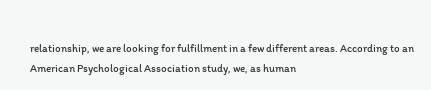relationship, we are looking for fulfillment in a few different areas. According to an American Psychological Association study, we, as human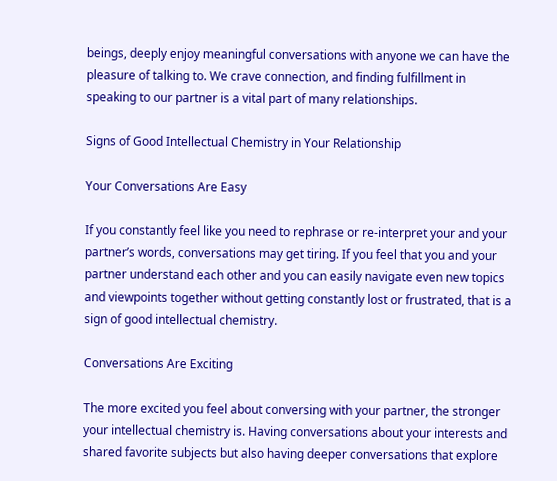beings, deeply enjoy meaningful conversations with anyone we can have the pleasure of talking to. We crave connection, and finding fulfillment in speaking to our partner is a vital part of many relationships.

Signs of Good Intellectual Chemistry in Your Relationship

Your Conversations Are Easy

If you constantly feel like you need to rephrase or re-interpret your and your partner’s words, conversations may get tiring. If you feel that you and your partner understand each other and you can easily navigate even new topics and viewpoints together without getting constantly lost or frustrated, that is a sign of good intellectual chemistry.

Conversations Are Exciting

The more excited you feel about conversing with your partner, the stronger your intellectual chemistry is. Having conversations about your interests and shared favorite subjects but also having deeper conversations that explore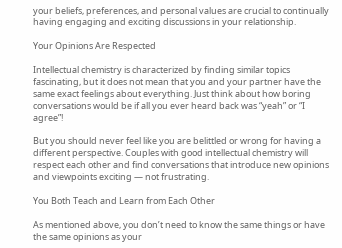your beliefs, preferences, and personal values are crucial to continually having engaging and exciting discussions in your relationship.

Your Opinions Are Respected

Intellectual chemistry is characterized by finding similar topics fascinating, but it does not mean that you and your partner have the same exact feelings about everything. Just think about how boring conversations would be if all you ever heard back was “yeah” or “I agree”!

But you should never feel like you are belittled or wrong for having a different perspective. Couples with good intellectual chemistry will respect each other and find conversations that introduce new opinions and viewpoints exciting — not frustrating.

You Both Teach and Learn from Each Other

As mentioned above, you don’t need to know the same things or have the same opinions as your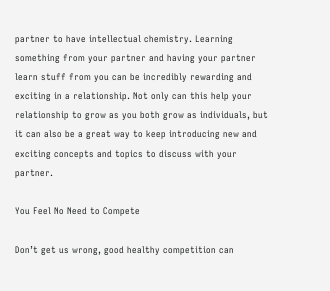partner to have intellectual chemistry. Learning something from your partner and having your partner learn stuff from you can be incredibly rewarding and exciting in a relationship. Not only can this help your relationship to grow as you both grow as individuals, but it can also be a great way to keep introducing new and exciting concepts and topics to discuss with your partner.

You Feel No Need to Compete

Don’t get us wrong, good healthy competition can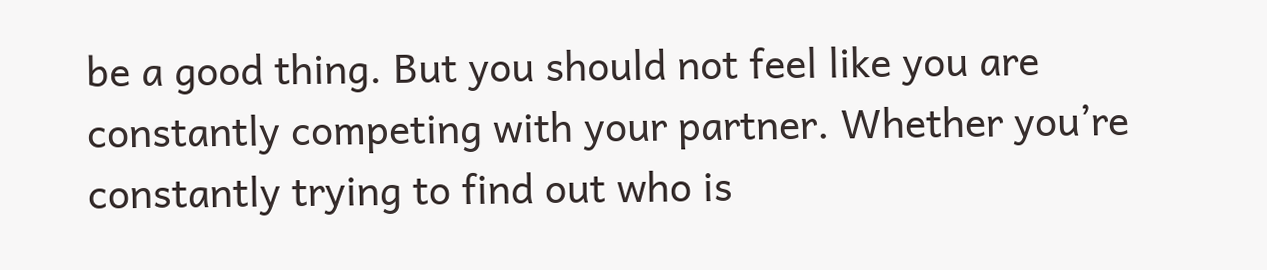be a good thing. But you should not feel like you are constantly competing with your partner. Whether you’re constantly trying to find out who is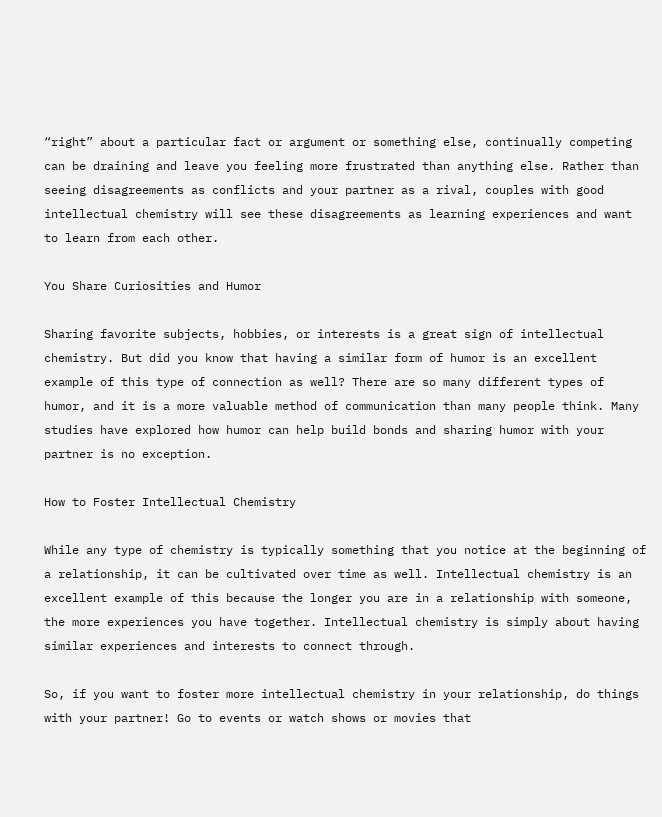“right” about a particular fact or argument or something else, continually competing can be draining and leave you feeling more frustrated than anything else. Rather than seeing disagreements as conflicts and your partner as a rival, couples with good intellectual chemistry will see these disagreements as learning experiences and want to learn from each other.

You Share Curiosities and Humor

Sharing favorite subjects, hobbies, or interests is a great sign of intellectual chemistry. But did you know that having a similar form of humor is an excellent example of this type of connection as well? There are so many different types of humor, and it is a more valuable method of communication than many people think. Many studies have explored how humor can help build bonds and sharing humor with your partner is no exception.

How to Foster Intellectual Chemistry

While any type of chemistry is typically something that you notice at the beginning of a relationship, it can be cultivated over time as well. Intellectual chemistry is an excellent example of this because the longer you are in a relationship with someone, the more experiences you have together. Intellectual chemistry is simply about having similar experiences and interests to connect through.

So, if you want to foster more intellectual chemistry in your relationship, do things with your partner! Go to events or watch shows or movies that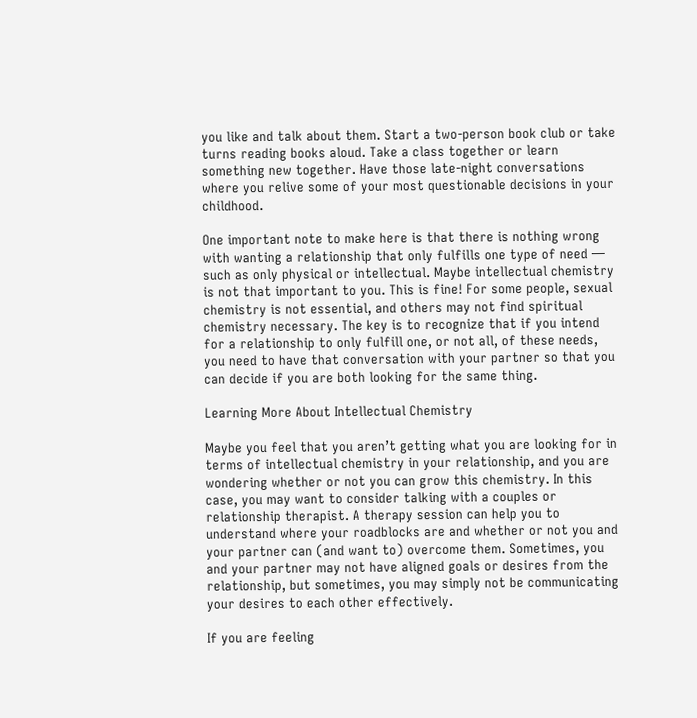you like and talk about them. Start a two-person book club or take turns reading books aloud. Take a class together or learn something new together. Have those late-night conversations where you relive some of your most questionable decisions in your childhood.

One important note to make here is that there is nothing wrong with wanting a relationship that only fulfills one type of need — such as only physical or intellectual. Maybe intellectual chemistry is not that important to you. This is fine! For some people, sexual chemistry is not essential, and others may not find spiritual chemistry necessary. The key is to recognize that if you intend for a relationship to only fulfill one, or not all, of these needs, you need to have that conversation with your partner so that you can decide if you are both looking for the same thing.

Learning More About Intellectual Chemistry

Maybe you feel that you aren’t getting what you are looking for in terms of intellectual chemistry in your relationship, and you are wondering whether or not you can grow this chemistry. In this case, you may want to consider talking with a couples or relationship therapist. A therapy session can help you to understand where your roadblocks are and whether or not you and your partner can (and want to) overcome them. Sometimes, you and your partner may not have aligned goals or desires from the relationship, but sometimes, you may simply not be communicating your desires to each other effectively.

If you are feeling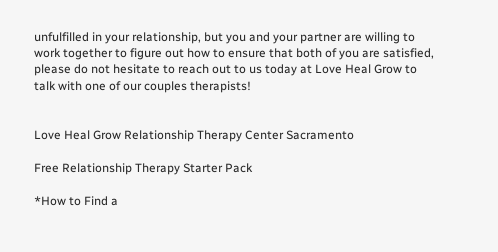unfulfilled in your relationship, but you and your partner are willing to work together to figure out how to ensure that both of you are satisfied, please do not hesitate to reach out to us today at Love Heal Grow to talk with one of our couples therapists!


Love Heal Grow Relationship Therapy Center Sacramento

Free Relationship Therapy Starter Pack

*How to Find a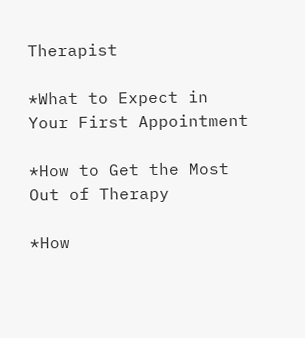Therapist

*What to Expect in Your First Appointment

*How to Get the Most Out of Therapy

*How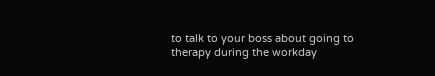to talk to your boss about going to therapy during the workday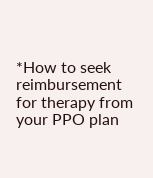*How to seek reimbursement for therapy from your PPO plan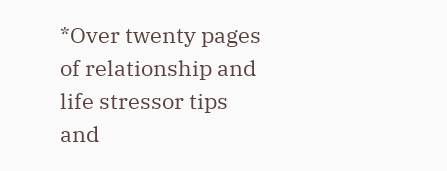*Over twenty pages of relationship and life stressor tips and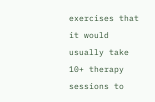exercises that it would usually take 10+ therapy sessions to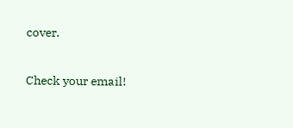cover.

Check your email!